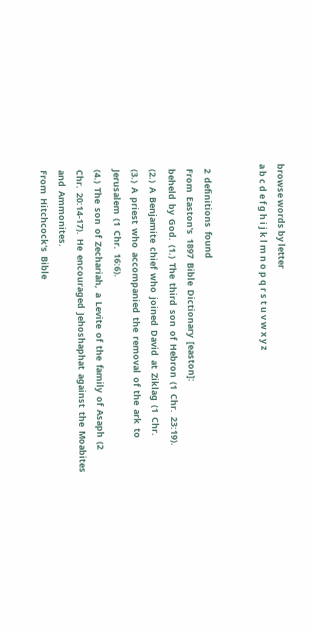browse words by letter
a b c d e f g h i j k l m n o p q r s t u v w x y z


  2  definitions  found
  From  Easton's  1897  Bible  Dictionary  [easton]:
  beheld  by  God.  (1.)  The  third  son  of  Hebron  (1  Chr.  23:19).
  (2.)  A  Benjamite  chief  who  joined  David  at  Ziklag  (1  Chr.
  (3.)  A  priest  who  accompanied  the  removal  of  the  ark  to
  Jerusalem  (1  Chr.  16:6).
  (4.)  The  son  of  Zechariah,  a  Levite  of  the  family  of  Asaph  (2
  Chr.  20:14-17).  He  encouraged  Jehoshaphat  against  the  Moabites
  and  Ammonites.
  From  Hitchcock's  Bible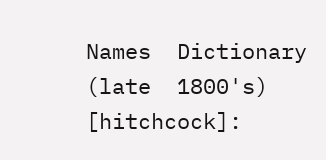Names  Dictionary  (late  1800's)  [hitchcock]: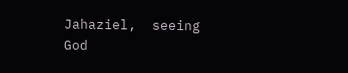Jahaziel,  seeing  God